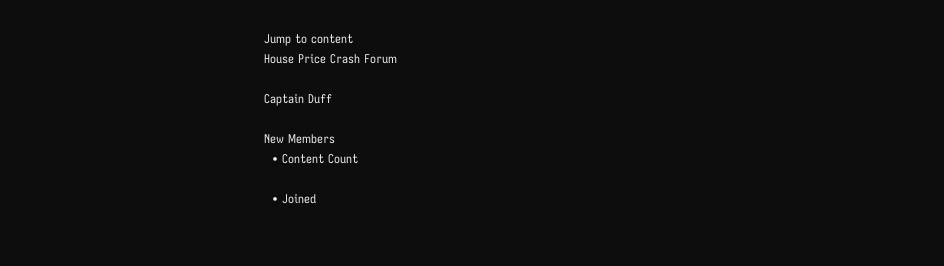Jump to content
House Price Crash Forum

Captain Duff

New Members
  • Content Count

  • Joined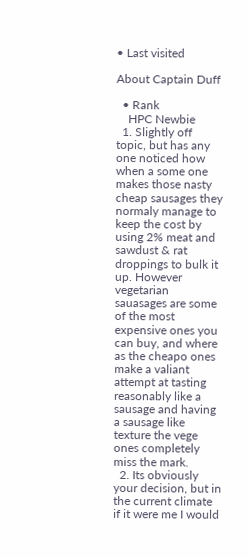• Last visited

About Captain Duff

  • Rank
    HPC Newbie
  1. Slightly off topic, but has any one noticed how when a some one makes those nasty cheap sausages they normaly manage to keep the cost by using 2% meat and sawdust & rat droppings to bulk it up. However vegetarian sauasages are some of the most expensive ones you can buy, and where as the cheapo ones make a valiant attempt at tasting reasonably like a sausage and having a sausage like texture the vege ones completely miss the mark.
  2. Its obviously your decision, but in the current climate if it were me I would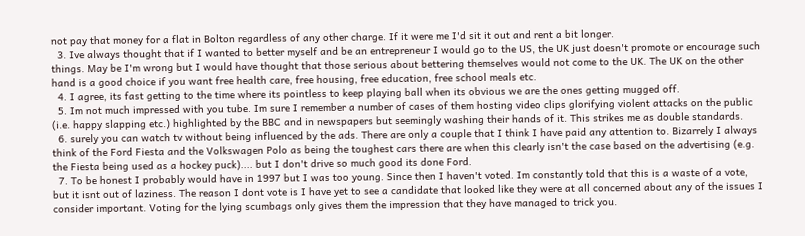not pay that money for a flat in Bolton regardless of any other charge. If it were me I'd sit it out and rent a bit longer.
  3. Ive always thought that if I wanted to better myself and be an entrepreneur I would go to the US, the UK just doesn't promote or encourage such things. May be I'm wrong but I would have thought that those serious about bettering themselves would not come to the UK. The UK on the other hand is a good choice if you want free health care, free housing, free education, free school meals etc.
  4. I agree, its fast getting to the time where its pointless to keep playing ball when its obvious we are the ones getting mugged off.
  5. Im not much impressed with you tube. Im sure I remember a number of cases of them hosting video clips glorifying violent attacks on the public (i.e. happy slapping etc.) highlighted by the BBC and in newspapers but seemingly washing their hands of it. This strikes me as double standards.
  6. surely you can watch tv without being influenced by the ads. There are only a couple that I think I have paid any attention to. Bizarrely I always think of the Ford Fiesta and the Volkswagen Polo as being the toughest cars there are when this clearly isn't the case based on the advertising (e.g. the Fiesta being used as a hockey puck).... but I don't drive so much good its done Ford.
  7. To be honest I probably would have in 1997 but I was too young. Since then I haven't voted. Im constantly told that this is a waste of a vote, but it isnt out of laziness. The reason I dont vote is I have yet to see a candidate that looked like they were at all concerned about any of the issues I consider important. Voting for the lying scumbags only gives them the impression that they have managed to trick you.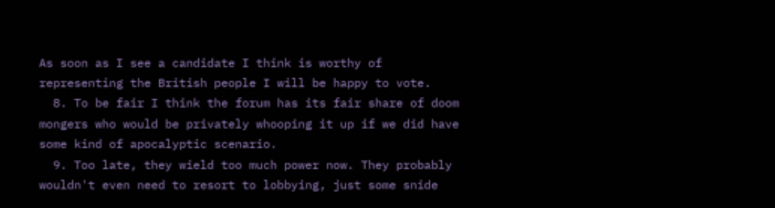As soon as I see a candidate I think is worthy of representing the British people I will be happy to vote.
  8. To be fair I think the forum has its fair share of doom mongers who would be privately whooping it up if we did have some kind of apocalyptic scenario.
  9. Too late, they wield too much power now. They probably wouldn't even need to resort to lobbying, just some snide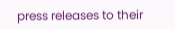press releases to their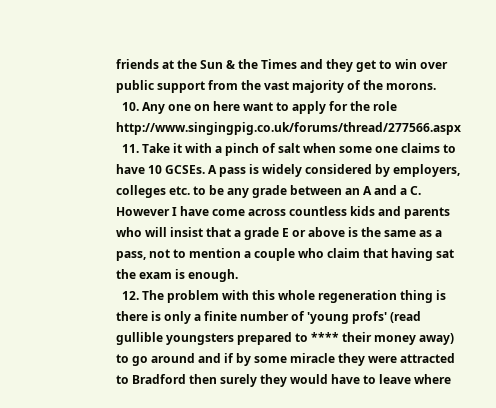friends at the Sun & the Times and they get to win over public support from the vast majority of the morons.
  10. Any one on here want to apply for the role http://www.singingpig.co.uk/forums/thread/277566.aspx
  11. Take it with a pinch of salt when some one claims to have 10 GCSEs. A pass is widely considered by employers, colleges etc. to be any grade between an A and a C. However I have come across countless kids and parents who will insist that a grade E or above is the same as a pass, not to mention a couple who claim that having sat the exam is enough.
  12. The problem with this whole regeneration thing is there is only a finite number of 'young profs' (read gullible youngsters prepared to **** their money away) to go around and if by some miracle they were attracted to Bradford then surely they would have to leave where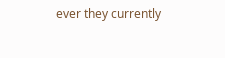ever they currently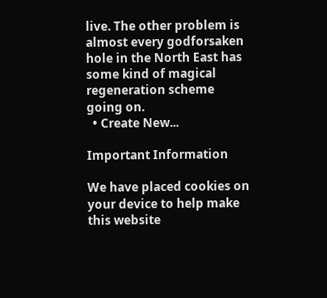live. The other problem is almost every godforsaken hole in the North East has some kind of magical regeneration scheme going on.
  • Create New...

Important Information

We have placed cookies on your device to help make this website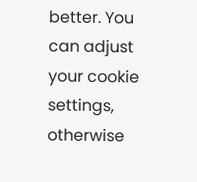better. You can adjust your cookie settings, otherwise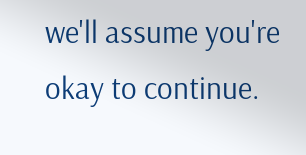we'll assume you're okay to continue.